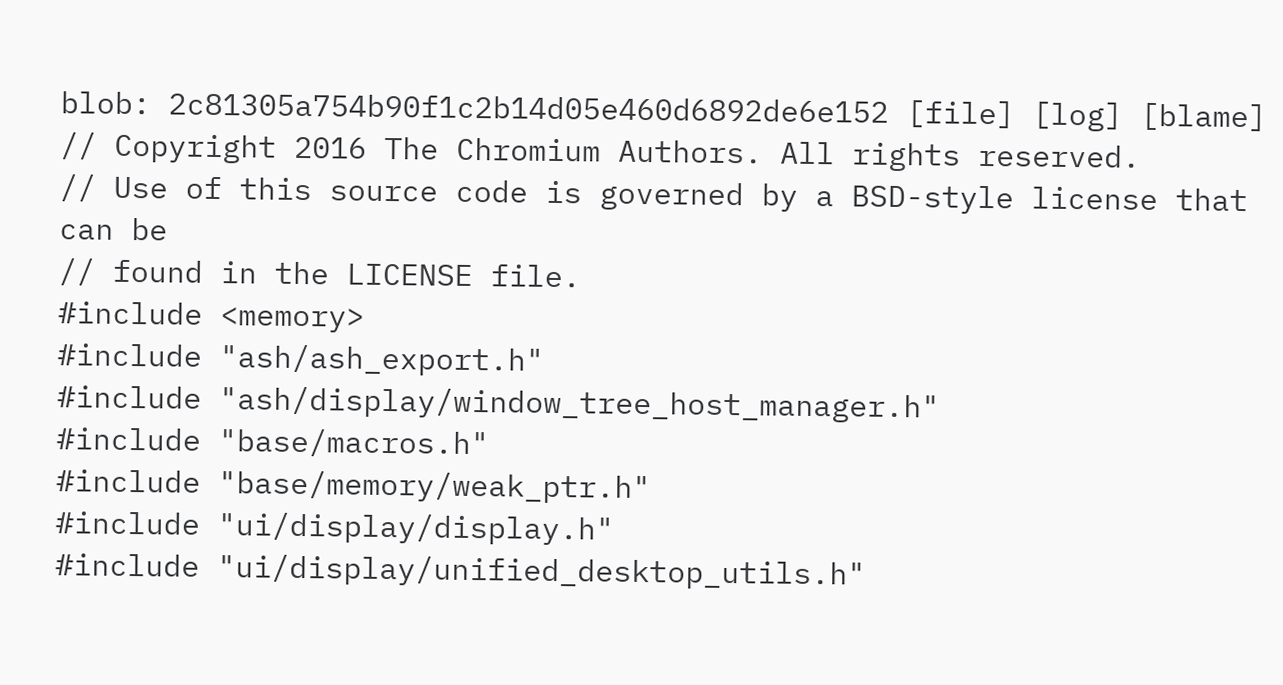blob: 2c81305a754b90f1c2b14d05e460d6892de6e152 [file] [log] [blame]
// Copyright 2016 The Chromium Authors. All rights reserved.
// Use of this source code is governed by a BSD-style license that can be
// found in the LICENSE file.
#include <memory>
#include "ash/ash_export.h"
#include "ash/display/window_tree_host_manager.h"
#include "base/macros.h"
#include "base/memory/weak_ptr.h"
#include "ui/display/display.h"
#include "ui/display/unified_desktop_utils.h"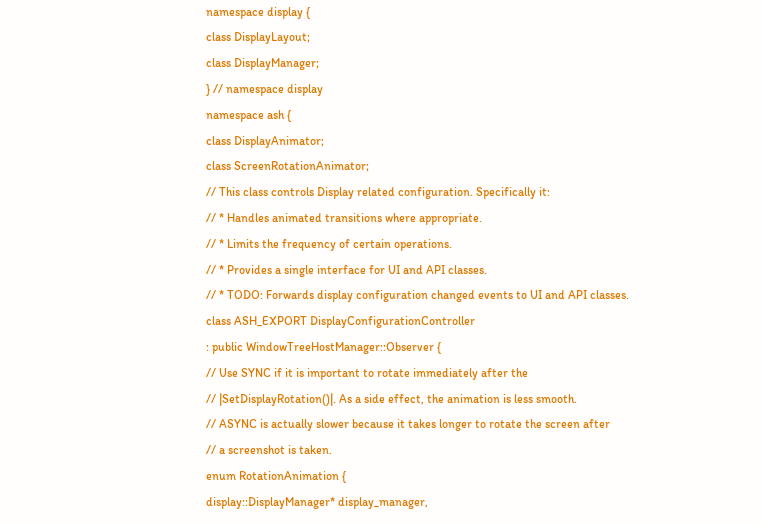namespace display {
class DisplayLayout;
class DisplayManager;
} // namespace display
namespace ash {
class DisplayAnimator;
class ScreenRotationAnimator;
// This class controls Display related configuration. Specifically it:
// * Handles animated transitions where appropriate.
// * Limits the frequency of certain operations.
// * Provides a single interface for UI and API classes.
// * TODO: Forwards display configuration changed events to UI and API classes.
class ASH_EXPORT DisplayConfigurationController
: public WindowTreeHostManager::Observer {
// Use SYNC if it is important to rotate immediately after the
// |SetDisplayRotation()|. As a side effect, the animation is less smooth.
// ASYNC is actually slower because it takes longer to rotate the screen after
// a screenshot is taken.
enum RotationAnimation {
display::DisplayManager* display_manager,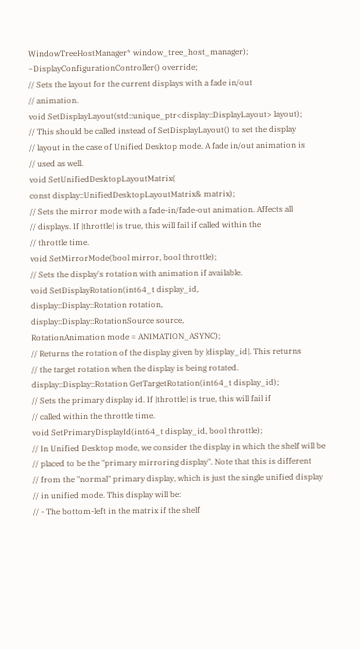WindowTreeHostManager* window_tree_host_manager);
~DisplayConfigurationController() override;
// Sets the layout for the current displays with a fade in/out
// animation.
void SetDisplayLayout(std::unique_ptr<display::DisplayLayout> layout);
// This should be called instead of SetDisplayLayout() to set the display
// layout in the case of Unified Desktop mode. A fade in/out animation is
// used as well.
void SetUnifiedDesktopLayoutMatrix(
const display::UnifiedDesktopLayoutMatrix& matrix);
// Sets the mirror mode with a fade-in/fade-out animation. Affects all
// displays. If |throttle| is true, this will fail if called within the
// throttle time.
void SetMirrorMode(bool mirror, bool throttle);
// Sets the display's rotation with animation if available.
void SetDisplayRotation(int64_t display_id,
display::Display::Rotation rotation,
display::Display::RotationSource source,
RotationAnimation mode = ANIMATION_ASYNC);
// Returns the rotation of the display given by |display_id|. This returns
// the target rotation when the display is being rotated.
display::Display::Rotation GetTargetRotation(int64_t display_id);
// Sets the primary display id. If |throttle| is true, this will fail if
// called within the throttle time.
void SetPrimaryDisplayId(int64_t display_id, bool throttle);
// In Unified Desktop mode, we consider the display in which the shelf will be
// placed to be the "primary mirroring display". Note that this is different
// from the "normal" primary display, which is just the single unified display
// in unified mode. This display will be:
// - The bottom-left in the matrix if the shelf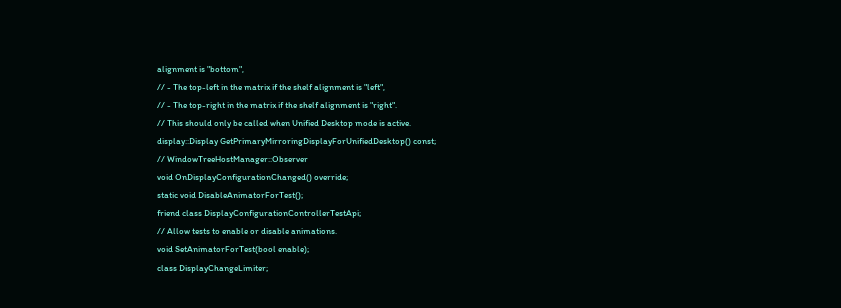alignment is "bottom",
// - The top-left in the matrix if the shelf alignment is "left",
// - The top-right in the matrix if the shelf alignment is "right".
// This should only be called when Unified Desktop mode is active.
display::Display GetPrimaryMirroringDisplayForUnifiedDesktop() const;
// WindowTreeHostManager::Observer
void OnDisplayConfigurationChanged() override;
static void DisableAnimatorForTest();
friend class DisplayConfigurationControllerTestApi;
// Allow tests to enable or disable animations.
void SetAnimatorForTest(bool enable);
class DisplayChangeLimiter;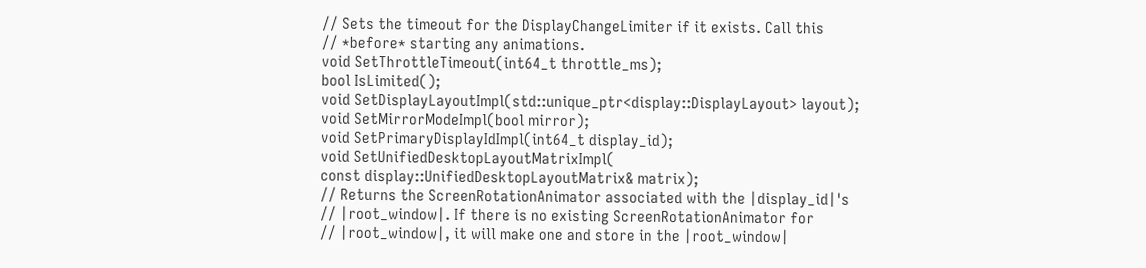// Sets the timeout for the DisplayChangeLimiter if it exists. Call this
// *before* starting any animations.
void SetThrottleTimeout(int64_t throttle_ms);
bool IsLimited();
void SetDisplayLayoutImpl(std::unique_ptr<display::DisplayLayout> layout);
void SetMirrorModeImpl(bool mirror);
void SetPrimaryDisplayIdImpl(int64_t display_id);
void SetUnifiedDesktopLayoutMatrixImpl(
const display::UnifiedDesktopLayoutMatrix& matrix);
// Returns the ScreenRotationAnimator associated with the |display_id|'s
// |root_window|. If there is no existing ScreenRotationAnimator for
// |root_window|, it will make one and store in the |root_window|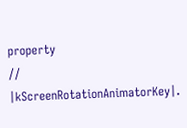property
// |kScreenRotationAnimatorKey|.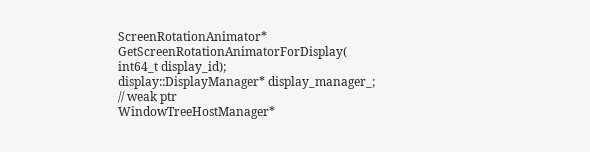ScreenRotationAnimator* GetScreenRotationAnimatorForDisplay(
int64_t display_id);
display::DisplayManager* display_manager_; // weak ptr
WindowTreeHostManager*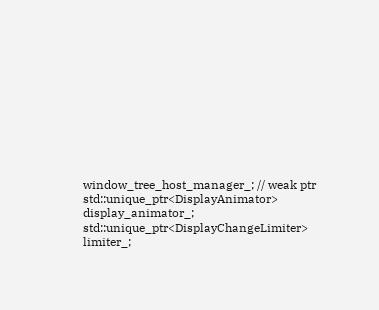window_tree_host_manager_; // weak ptr
std::unique_ptr<DisplayAnimator> display_animator_;
std::unique_ptr<DisplayChangeLimiter> limiter_;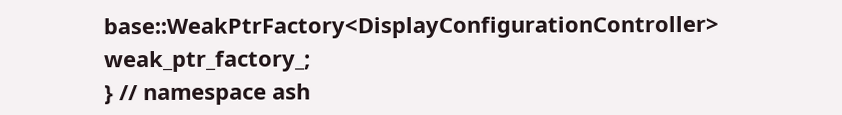base::WeakPtrFactory<DisplayConfigurationController> weak_ptr_factory_;
} // namespace ash